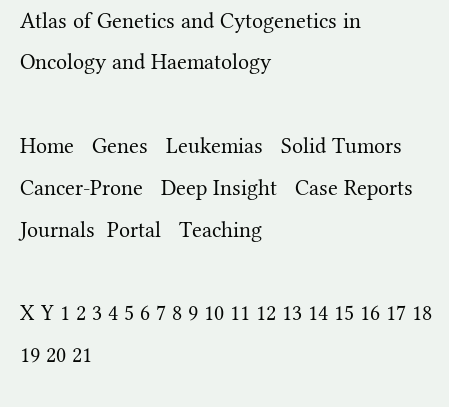Atlas of Genetics and Cytogenetics in Oncology and Haematology

Home   Genes   Leukemias   Solid Tumors   Cancer-Prone   Deep Insight   Case Reports   Journals  Portal   Teaching

X Y 1 2 3 4 5 6 7 8 9 10 11 12 13 14 15 16 17 18 19 20 21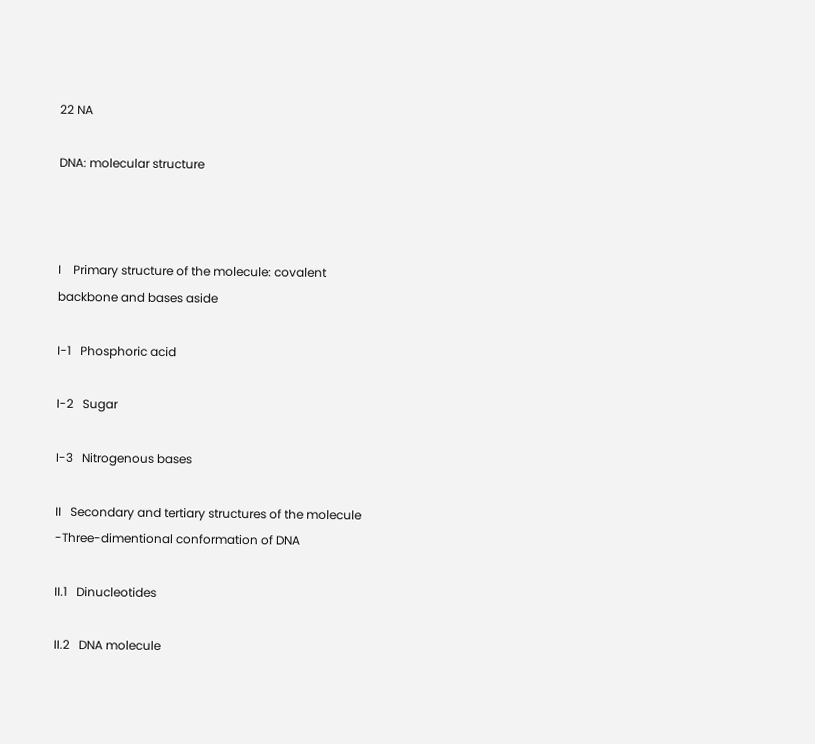22 NA

DNA: molecular structure



I    Primary structure of the molecule: covalent backbone and bases aside

I-1   Phosphoric acid

I-2   Sugar

I-3   Nitrogenous bases

II   Secondary and tertiary structures of the molecule -Three-dimentional conformation of DNA

II.1   Dinucleotides

II.2   DNA molecule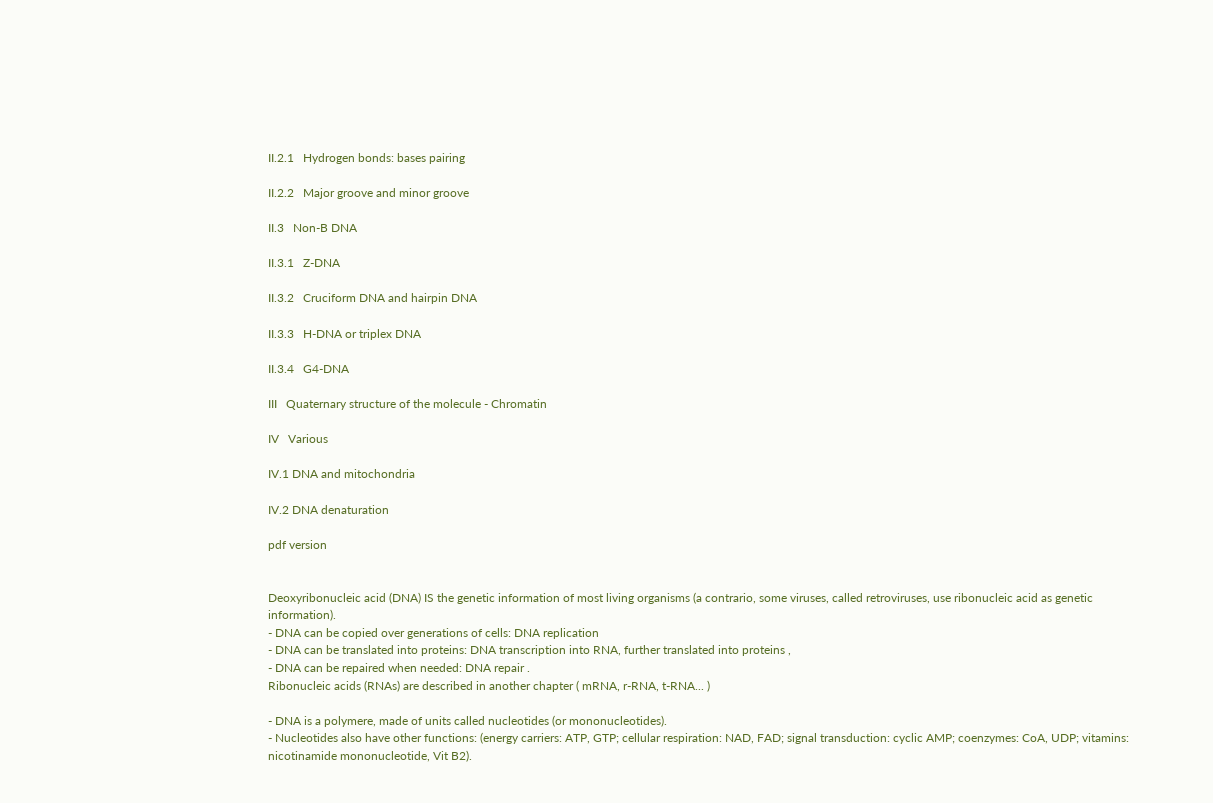II.2.1   Hydrogen bonds: bases pairing

II.2.2   Major groove and minor groove

II.3   Non-B DNA

II.3.1   Z-DNA

II.3.2   Cruciform DNA and hairpin DNA

II.3.3   H-DNA or triplex DNA

II.3.4   G4-DNA

III   Quaternary structure of the molecule - Chromatin

IV   Various

IV.1 DNA and mitochondria

IV.2 DNA denaturation

pdf version


Deoxyribonucleic acid (DNA) IS the genetic information of most living organisms (a contrario, some viruses, called retroviruses, use ribonucleic acid as genetic information).
- DNA can be copied over generations of cells: DNA replication
- DNA can be translated into proteins: DNA transcription into RNA, further translated into proteins ,
- DNA can be repaired when needed: DNA repair .
Ribonucleic acids (RNAs) are described in another chapter ( mRNA, r-RNA, t-RNA... )

- DNA is a polymere, made of units called nucleotides (or mononucleotides).
- Nucleotides also have other functions: (energy carriers: ATP, GTP; cellular respiration: NAD, FAD; signal transduction: cyclic AMP; coenzymes: CoA, UDP; vitamins: nicotinamide mononucleotide, Vit B2).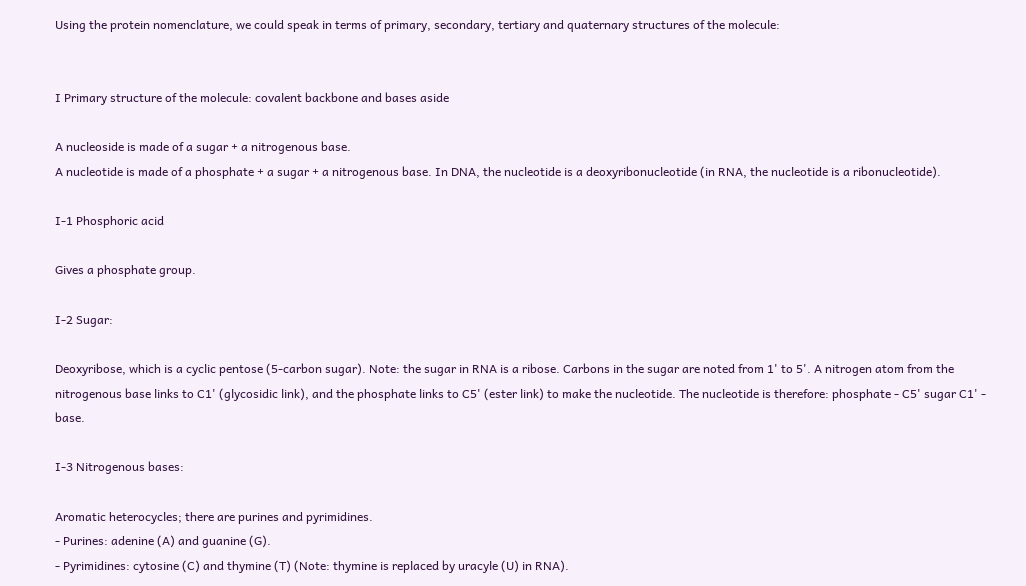Using the protein nomenclature, we could speak in terms of primary, secondary, tertiary and quaternary structures of the molecule:


I Primary structure of the molecule: covalent backbone and bases aside

A nucleoside is made of a sugar + a nitrogenous base.
A nucleotide is made of a phosphate + a sugar + a nitrogenous base. In DNA, the nucleotide is a deoxyribonucleotide (in RNA, the nucleotide is a ribonucleotide).

I-1 Phosphoric acid

Gives a phosphate group.

I-2 Sugar:

Deoxyribose, which is a cyclic pentose (5-carbon sugar). Note: the sugar in RNA is a ribose. Carbons in the sugar are noted from 1' to 5'. A nitrogen atom from the nitrogenous base links to C1' (glycosidic link), and the phosphate links to C5' (ester link) to make the nucleotide. The nucleotide is therefore: phosphate - C5' sugar C1' - base.

I-3 Nitrogenous bases:

Aromatic heterocycles; there are purines and pyrimidines.
- Purines: adenine (A) and guanine (G).
- Pyrimidines: cytosine (C) and thymine (T) (Note: thymine is replaced by uracyle (U) in RNA).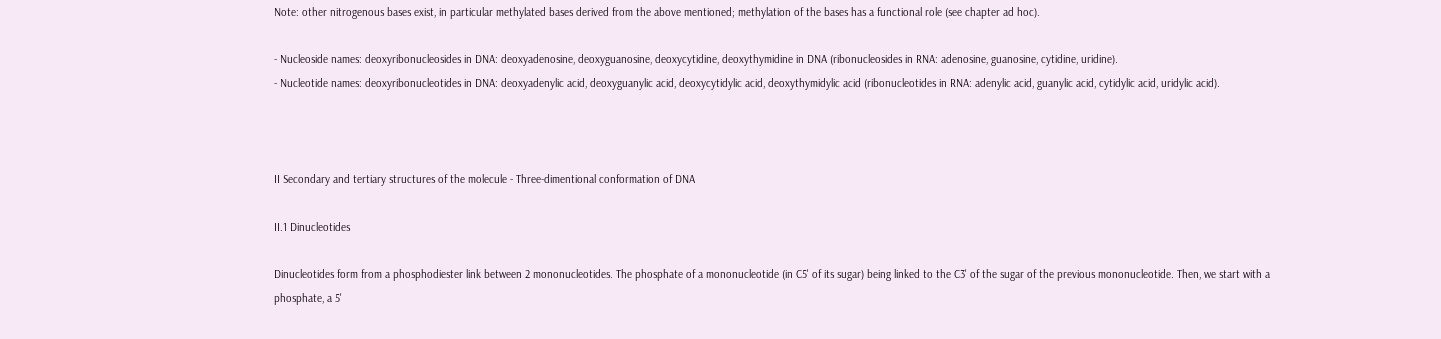Note: other nitrogenous bases exist, in particular methylated bases derived from the above mentioned; methylation of the bases has a functional role (see chapter ad hoc).

- Nucleoside names: deoxyribonucleosides in DNA: deoxyadenosine, deoxyguanosine, deoxycytidine, deoxythymidine in DNA (ribonucleosides in RNA: adenosine, guanosine, cytidine, uridine).
- Nucleotide names: deoxyribonucleotides in DNA: deoxyadenylic acid, deoxyguanylic acid, deoxycytidylic acid, deoxythymidylic acid (ribonucleotides in RNA: adenylic acid, guanylic acid, cytidylic acid, uridylic acid).



II Secondary and tertiary structures of the molecule - Three-dimentional conformation of DNA

II.1 Dinucleotides

Dinucleotides form from a phosphodiester link between 2 mononucleotides. The phosphate of a mononucleotide (in C5' of its sugar) being linked to the C3' of the sugar of the previous mononucleotide. Then, we start with a phosphate, a 5'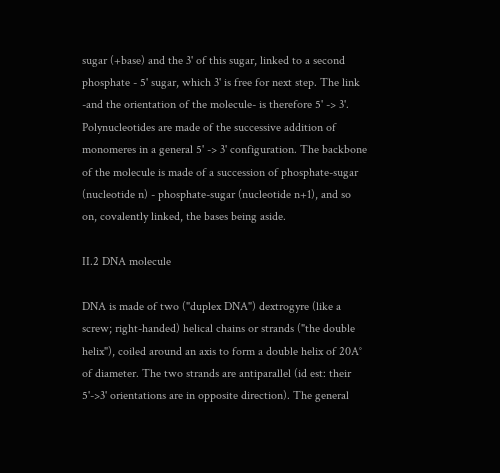sugar (+base) and the 3' of this sugar, linked to a second phosphate - 5' sugar, which 3' is free for next step. The link -and the orientation of the molecule- is therefore 5' -> 3'. Polynucleotides are made of the successive addition of monomeres in a general 5' -> 3' configuration. The backbone of the molecule is made of a succession of phosphate-sugar (nucleotide n) - phosphate-sugar (nucleotide n+1), and so on, covalently linked, the bases being aside.

II.2 DNA molecule

DNA is made of two ("duplex DNA") dextrogyre (like a screw; right-handed) helical chains or strands ("the double helix"), coiled around an axis to form a double helix of 20A° of diameter. The two strands are antiparallel (id est: their 5'->3' orientations are in opposite direction). The general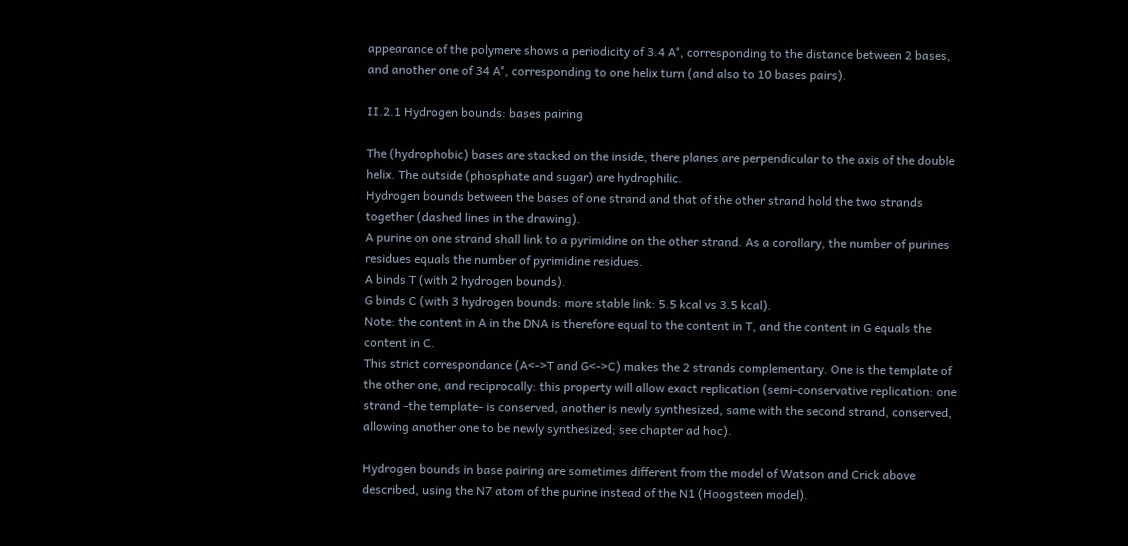appearance of the polymere shows a periodicity of 3.4 A°, corresponding to the distance between 2 bases, and another one of 34 A°, corresponding to one helix turn (and also to 10 bases pairs).

II.2.1 Hydrogen bounds: bases pairing

The (hydrophobic) bases are stacked on the inside, there planes are perpendicular to the axis of the double helix. The outside (phosphate and sugar) are hydrophilic.
Hydrogen bounds between the bases of one strand and that of the other strand hold the two strands together (dashed lines in the drawing).
A purine on one strand shall link to a pyrimidine on the other strand. As a corollary, the number of purines residues equals the number of pyrimidine residues.
A binds T (with 2 hydrogen bounds).
G binds C (with 3 hydrogen bounds: more stable link: 5.5 kcal vs 3.5 kcal).
Note: the content in A in the DNA is therefore equal to the content in T, and the content in G equals the content in C.
This strict correspondance (A<->T and G<->C) makes the 2 strands complementary. One is the template of the other one, and reciprocally: this property will allow exact replication (semi-conservative replication: one strand -the template- is conserved, another is newly synthesized, same with the second strand, conserved, allowing another one to be newly synthesized; see chapter ad hoc).

Hydrogen bounds in base pairing are sometimes different from the model of Watson and Crick above described, using the N7 atom of the purine instead of the N1 (Hoogsteen model).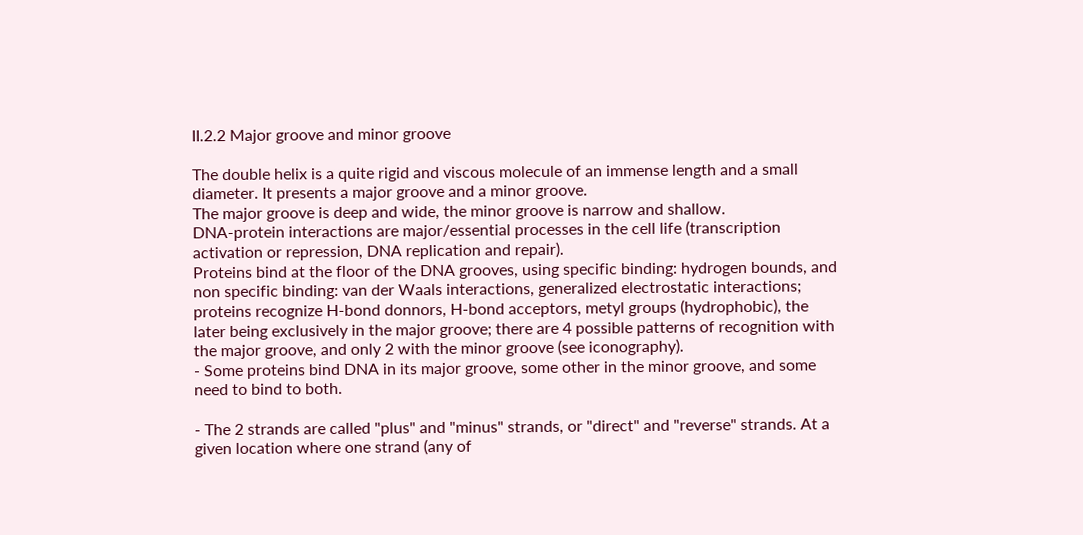II.2.2 Major groove and minor groove

The double helix is a quite rigid and viscous molecule of an immense length and a small diameter. It presents a major groove and a minor groove.
The major groove is deep and wide, the minor groove is narrow and shallow.
DNA-protein interactions are major/essential processes in the cell life (transcription activation or repression, DNA replication and repair).
Proteins bind at the floor of the DNA grooves, using specific binding: hydrogen bounds, and non specific binding: van der Waals interactions, generalized electrostatic interactions; proteins recognize H-bond donnors, H-bond acceptors, metyl groups (hydrophobic), the later being exclusively in the major groove; there are 4 possible patterns of recognition with the major groove, and only 2 with the minor groove (see iconography).
- Some proteins bind DNA in its major groove, some other in the minor groove, and some need to bind to both.

- The 2 strands are called "plus" and "minus" strands, or "direct" and "reverse" strands. At a given location where one strand (any of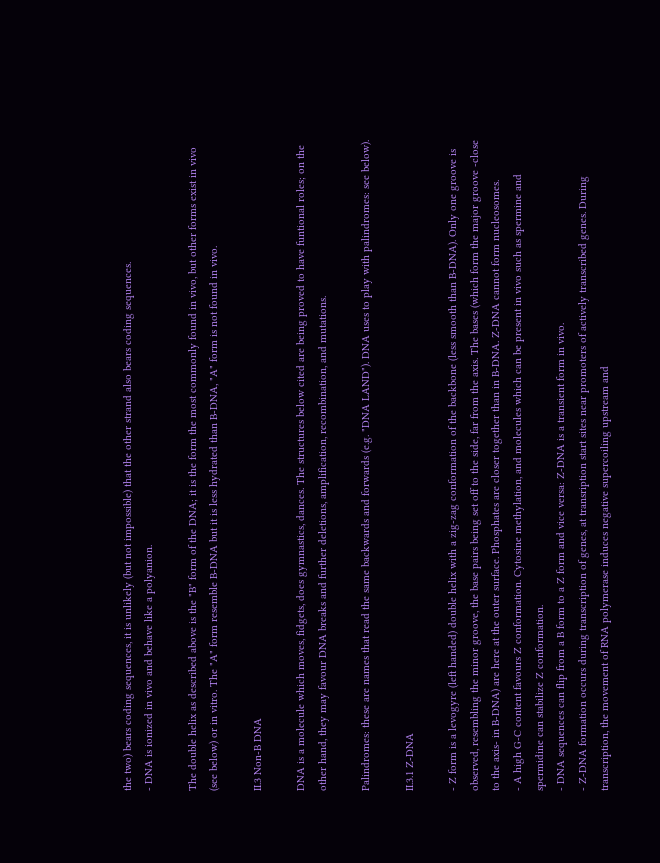the two) bears coding sequences, it is unlikely (but not impossible) that the other strand also bears coding sequences.
- DNA is ionized in vivo and behave like a polyanion.

The double helix as described above is the "B" form of the DNA; it is the form the most commonly found in vivo, but other forms exist in vivo (see below) or in vitro. The "A" form resemble B-DNA but it is less hydrated than B-DNA, "A" form is not found in vivo.

II.3 Non-B DNA

DNA is a molecule which moves, fidgets, does gymnastics, dances. The structures below cited are being proved to have funtional roles; on the other hand, they may favour DNA breaks and further deletions, amplification, recombination, and mutations.

Palindromes: these are names that read the same backwards and forwards (e.g. "DNA LAND"). DNA uses to play with palindromes: see below).

II.3.1 Z-DNA

- Z form is a levogyre (left handed) double helix with a zig-zag conformation of the backbone (less smooth than B-DNA). Only one groove is observed, resembling the minor groove, the base pairs being set off to the side, far from the axis. The bases (which form the major groove -close to the axis- in B-DNA) are here at the outer surface. Phosphates are closer together than in B-DNA. Z-DNA cannot form nucleosomes.
- A high G-C content favours Z conformation. Cytosine methylation, and molecules which can be present in vivo such as spermine and spermidine can stabilize Z conformation.
- DNA sequences can flip from a B form to a Z form and vice versa: Z-DNA is a transient form in vivo.
- Z-DNA formation occurs during transcription of genes, at transription start sites near promoters of actively transcribed genes. During transcription, the movement of RNA polymerase induces negative supercoiling upstream and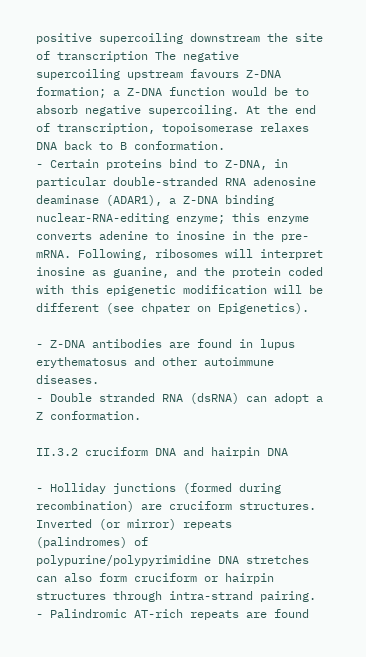positive supercoiling downstream the site of transcription The negative supercoiling upstream favours Z-DNA formation; a Z-DNA function would be to absorb negative supercoiling. At the end of transcription, topoisomerase relaxes DNA back to B conformation.
- Certain proteins bind to Z-DNA, in particular double-stranded RNA adenosine deaminase (ADAR1), a Z-DNA binding nuclear-RNA-editing enzyme; this enzyme converts adenine to inosine in the pre-mRNA. Following, ribosomes will interpret inosine as guanine, and the protein coded with this epigenetic modification will be different (see chpater on Epigenetics).

- Z-DNA antibodies are found in lupus erythematosus and other autoimmune diseases.
- Double stranded RNA (dsRNA) can adopt a Z conformation.

II.3.2 cruciform DNA and hairpin DNA

- Holliday junctions (formed during recombination) are cruciform structures. Inverted (or mirror) repeats (palindromes) of polypurine/polypyrimidine DNA stretches can also form cruciform or hairpin structures through intra-strand pairing.
- Palindromic AT-rich repeats are found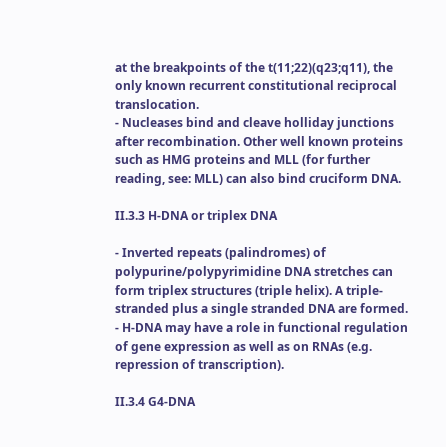at the breakpoints of the t(11;22)(q23;q11), the only known recurrent constitutional reciprocal translocation.
- Nucleases bind and cleave holliday junctions after recombination. Other well known proteins such as HMG proteins and MLL (for further reading, see: MLL) can also bind cruciform DNA.

II.3.3 H-DNA or triplex DNA

- Inverted repeats (palindromes) of polypurine/polypyrimidine DNA stretches can form triplex structures (triple helix). A triple-stranded plus a single stranded DNA are formed.
- H-DNA may have a role in functional regulation of gene expression as well as on RNAs (e.g. repression of transcription).

II.3.4 G4-DNA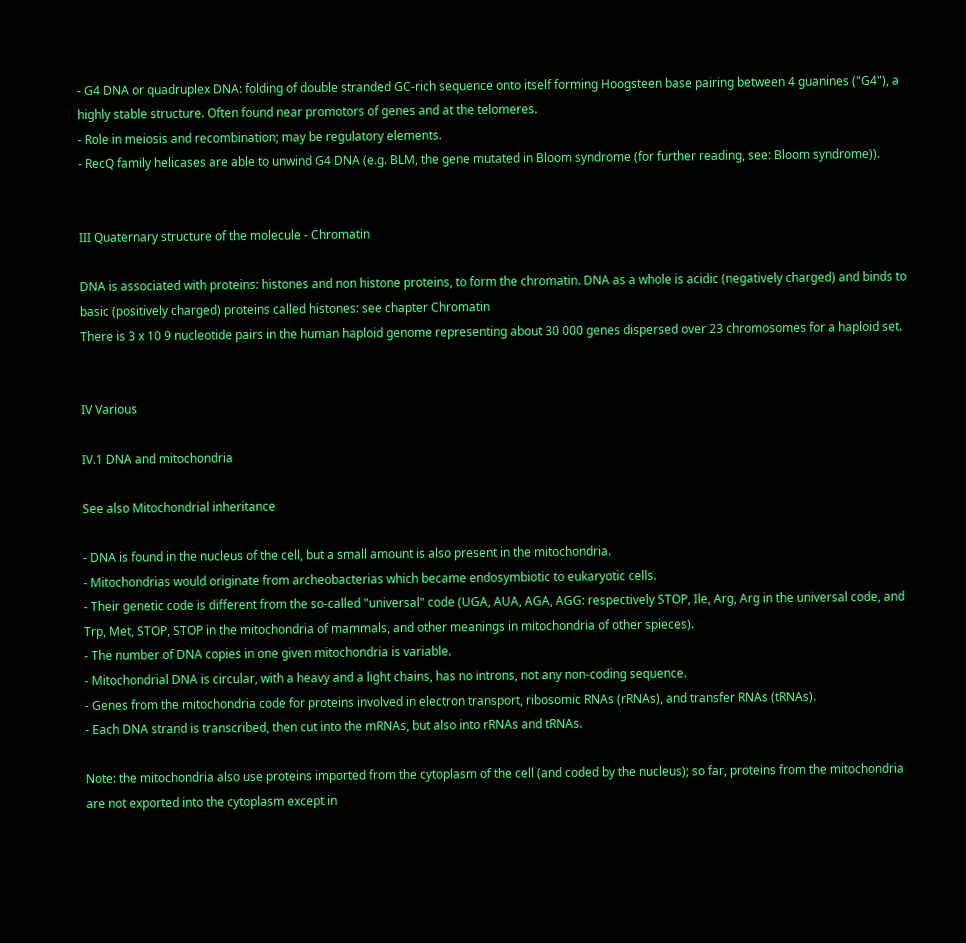- G4 DNA or quadruplex DNA: folding of double stranded GC-rich sequence onto itself forming Hoogsteen base pairing between 4 guanines ("G4"), a highly stable structure. Often found near promotors of genes and at the telomeres.
- Role in meiosis and recombination; may be regulatory elements.
- RecQ family helicases are able to unwind G4 DNA (e.g. BLM, the gene mutated in Bloom syndrome (for further reading, see: Bloom syndrome)).


III Quaternary structure of the molecule - Chromatin

DNA is associated with proteins: histones and non histone proteins, to form the chromatin. DNA as a whole is acidic (negatively charged) and binds to basic (positively charged) proteins called histones: see chapter Chromatin
There is 3 x 10 9 nucleotide pairs in the human haploid genome representing about 30 000 genes dispersed over 23 chromosomes for a haploid set.


IV Various

IV.1 DNA and mitochondria

See also Mitochondrial inheritance

- DNA is found in the nucleus of the cell, but a small amount is also present in the mitochondria.
- Mitochondrias would originate from archeobacterias which became endosymbiotic to eukaryotic cells.
- Their genetic code is different from the so-called "universal" code (UGA, AUA, AGA, AGG: respectively STOP, Ile, Arg, Arg in the universal code, and Trp, Met, STOP, STOP in the mitochondria of mammals, and other meanings in mitochondria of other spieces).
- The number of DNA copies in one given mitochondria is variable.
- Mitochondrial DNA is circular, with a heavy and a light chains, has no introns, not any non-coding sequence.
- Genes from the mitochondria code for proteins involved in electron transport, ribosomic RNAs (rRNAs), and transfer RNAs (tRNAs).
- Each DNA strand is transcribed, then cut into the mRNAs, but also into rRNAs and tRNAs.

Note: the mitochondria also use proteins imported from the cytoplasm of the cell (and coded by the nucleus); so far, proteins from the mitochondria are not exported into the cytoplasm except in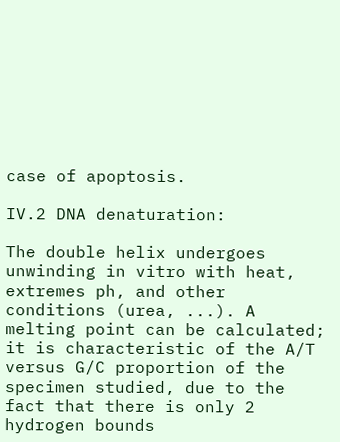case of apoptosis.

IV.2 DNA denaturation:

The double helix undergoes unwinding in vitro with heat, extremes ph, and other conditions (urea, ...). A melting point can be calculated; it is characteristic of the A/T versus G/C proportion of the specimen studied, due to the fact that there is only 2 hydrogen bounds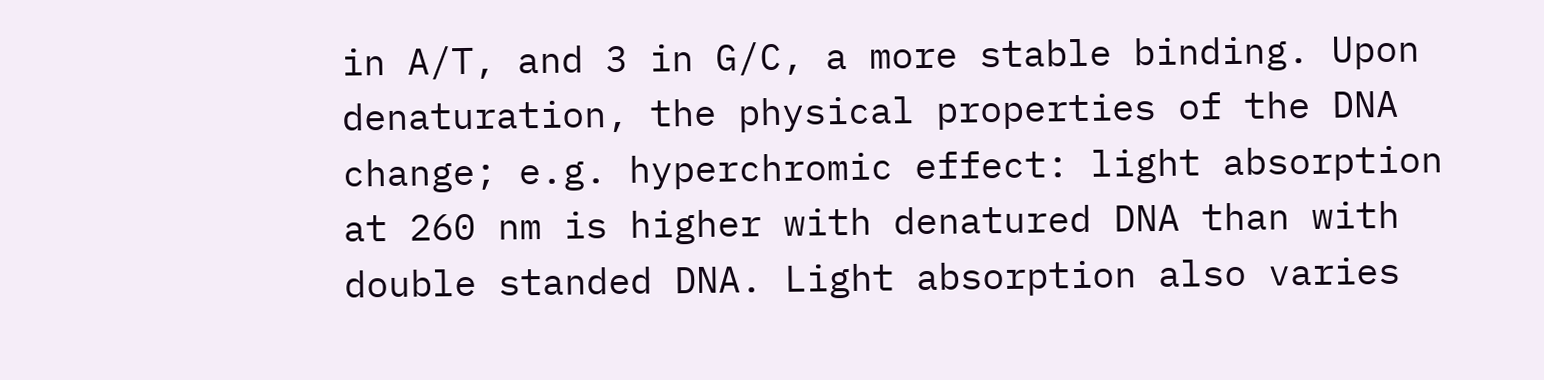in A/T, and 3 in G/C, a more stable binding. Upon denaturation, the physical properties of the DNA change; e.g. hyperchromic effect: light absorption at 260 nm is higher with denatured DNA than with double standed DNA. Light absorption also varies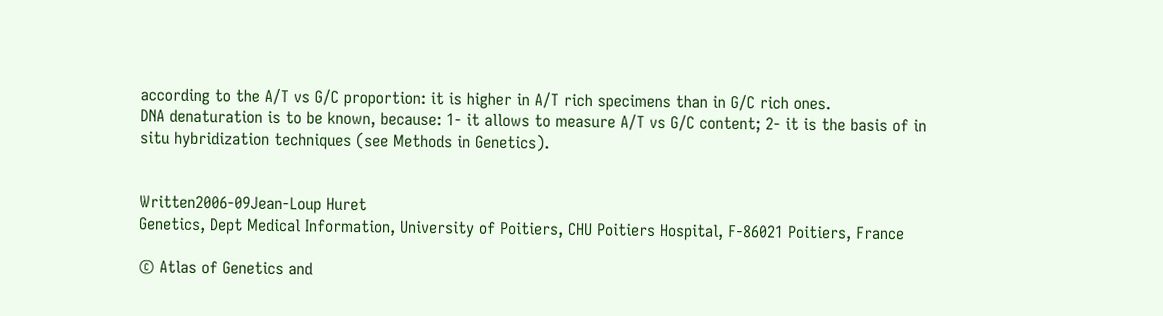according to the A/T vs G/C proportion: it is higher in A/T rich specimens than in G/C rich ones.
DNA denaturation is to be known, because: 1- it allows to measure A/T vs G/C content; 2- it is the basis of in situ hybridization techniques (see Methods in Genetics).


Written2006-09Jean-Loup Huret
Genetics, Dept Medical Information, University of Poitiers, CHU Poitiers Hospital, F-86021 Poitiers, France

© Atlas of Genetics and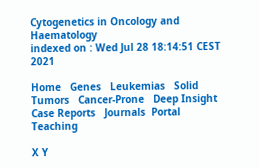Cytogenetics in Oncology and Haematology
indexed on : Wed Jul 28 18:14:51 CEST 2021

Home   Genes   Leukemias   Solid Tumors   Cancer-Prone   Deep Insight   Case Reports   Journals  Portal   Teaching

X Y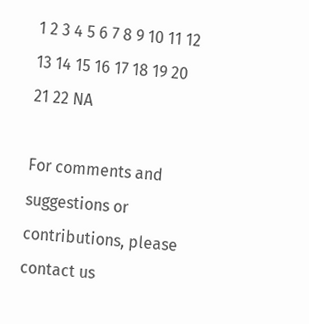1 2 3 4 5 6 7 8 9 10 11 12 13 14 15 16 17 18 19 20 21 22 NA

For comments and suggestions or contributions, please contact us